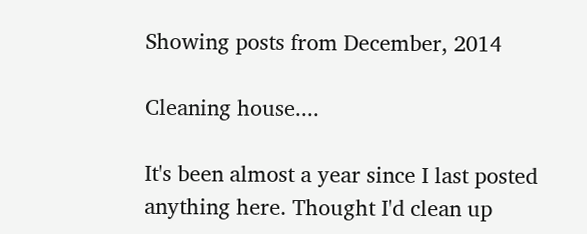Showing posts from December, 2014

Cleaning house....

It's been almost a year since I last posted anything here. Thought I'd clean up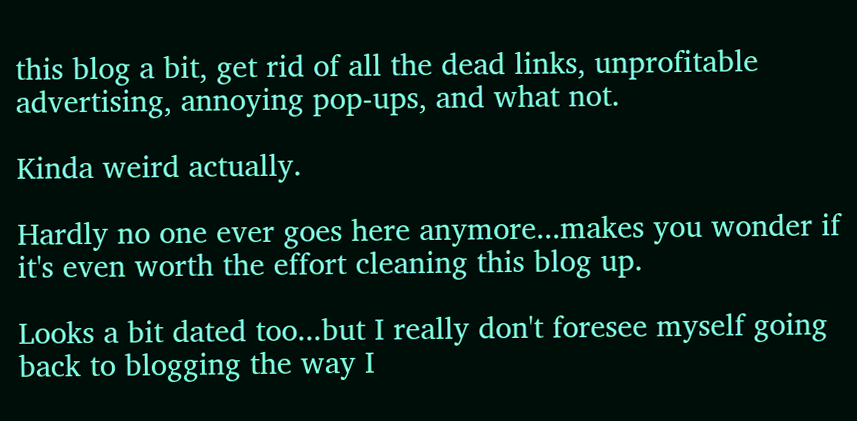this blog a bit, get rid of all the dead links, unprofitable advertising, annoying pop-ups, and what not.

Kinda weird actually.

Hardly no one ever goes here anymore...makes you wonder if it's even worth the effort cleaning this blog up.

Looks a bit dated too...but I really don't foresee myself going back to blogging the way I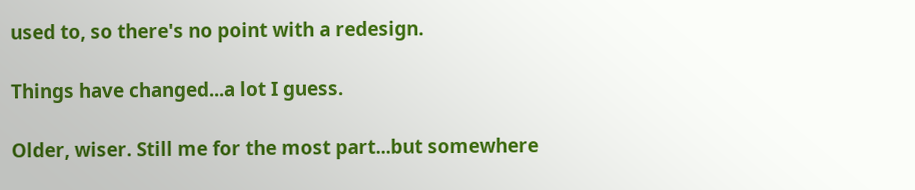used to, so there's no point with a redesign.

Things have changed...a lot I guess.

Older, wiser. Still me for the most part...but somewhere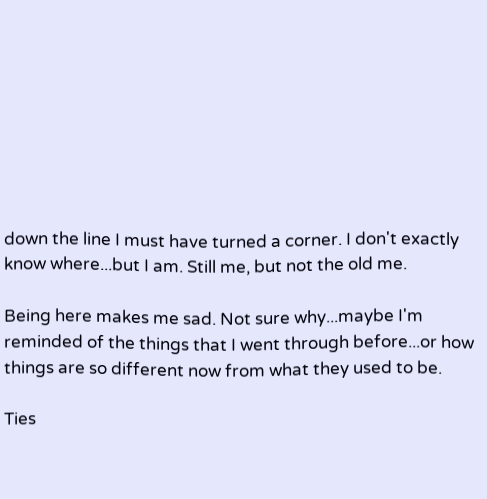down the line I must have turned a corner. I don't exactly know where...but I am. Still me, but not the old me.

Being here makes me sad. Not sure why...maybe I'm reminded of the things that I went through before...or how things are so different now from what they used to be.

Ties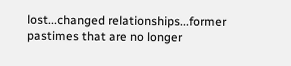lost...changed relationships...former pastimes that are no longer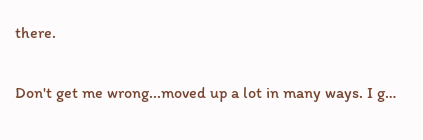there.

Don't get me wrong...moved up a lot in many ways. I g…